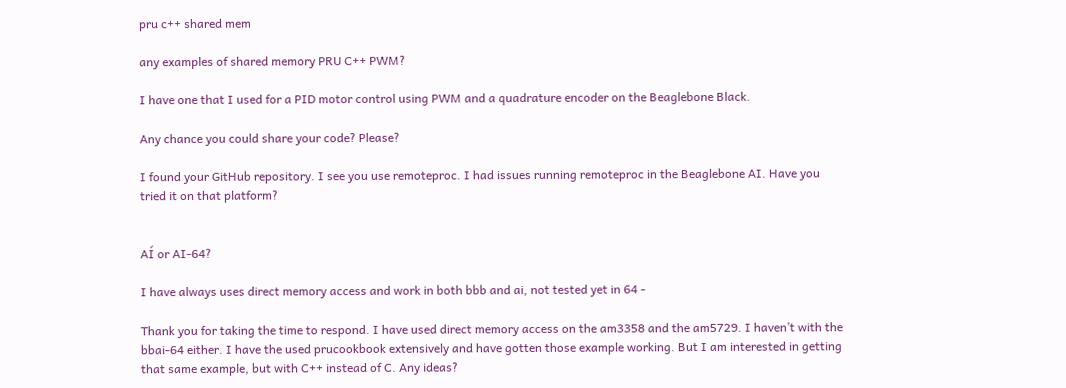pru c++ shared mem

any examples of shared memory PRU C++ PWM?

I have one that I used for a PID motor control using PWM and a quadrature encoder on the Beaglebone Black.

Any chance you could share your code? Please?

I found your GitHub repository. I see you use remoteproc. I had issues running remoteproc in the Beaglebone AI. Have you tried it on that platform?


AÍ or AI-64?

I have always uses direct memory access and work in both bbb and ai, not tested yet in 64 -

Thank you for taking the time to respond. I have used direct memory access on the am3358 and the am5729. I haven’t with the bbai-64 either. I have the used prucookbook extensively and have gotten those example working. But I am interested in getting that same example, but with C++ instead of C. Any ideas?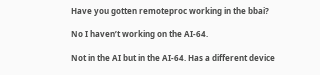Have you gotten remoteproc working in the bbai?

No I haven’t working on the AI-64.

Not in the AI but in the AI-64. Has a different device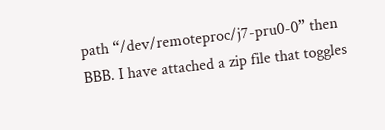path “/dev/remoteproc/j7-pru0-0” then BBB. I have attached a zip file that toggles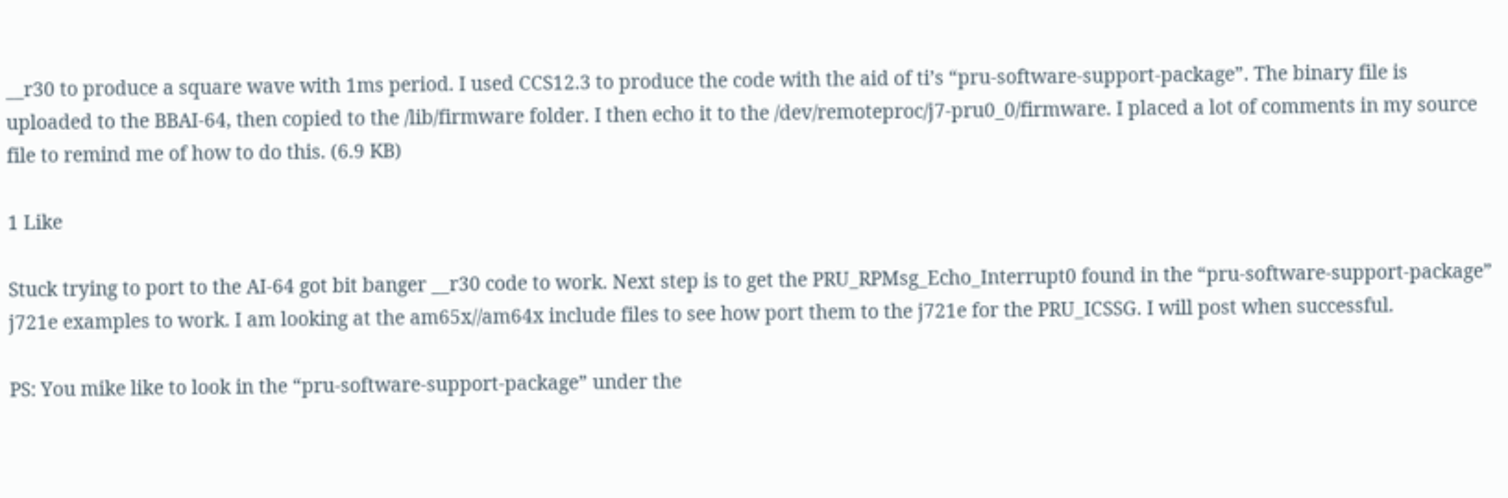__r30 to produce a square wave with 1ms period. I used CCS12.3 to produce the code with the aid of ti’s “pru-software-support-package”. The binary file is uploaded to the BBAI-64, then copied to the /lib/firmware folder. I then echo it to the /dev/remoteproc/j7-pru0_0/firmware. I placed a lot of comments in my source file to remind me of how to do this. (6.9 KB)

1 Like

Stuck trying to port to the AI-64 got bit banger __r30 code to work. Next step is to get the PRU_RPMsg_Echo_Interrupt0 found in the “pru-software-support-package” j721e examples to work. I am looking at the am65x//am64x include files to see how port them to the j721e for the PRU_ICSSG. I will post when successful.

PS: You mike like to look in the “pru-software-support-package” under the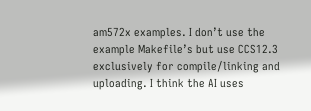am572x examples. I don’t use the example Makefile’s but use CCS12.3 exclusively for compile/linking and uploading. I think the AI uses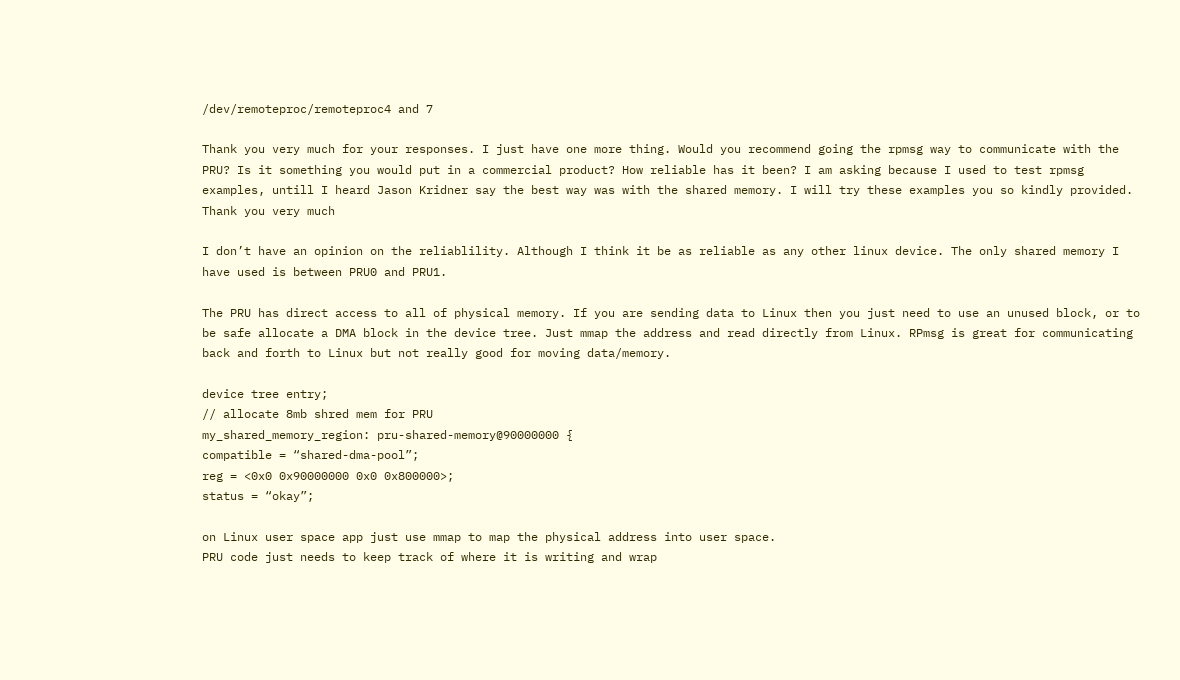/dev/remoteproc/remoteproc4 and 7

Thank you very much for your responses. I just have one more thing. Would you recommend going the rpmsg way to communicate with the PRU? Is it something you would put in a commercial product? How reliable has it been? I am asking because I used to test rpmsg examples, untill I heard Jason Kridner say the best way was with the shared memory. I will try these examples you so kindly provided. Thank you very much

I don’t have an opinion on the reliablility. Although I think it be as reliable as any other linux device. The only shared memory I have used is between PRU0 and PRU1.

The PRU has direct access to all of physical memory. If you are sending data to Linux then you just need to use an unused block, or to be safe allocate a DMA block in the device tree. Just mmap the address and read directly from Linux. RPmsg is great for communicating back and forth to Linux but not really good for moving data/memory.

device tree entry;
// allocate 8mb shred mem for PRU
my_shared_memory_region: pru-shared-memory@90000000 {
compatible = “shared-dma-pool”;
reg = <0x0 0x90000000 0x0 0x800000>;
status = “okay”;

on Linux user space app just use mmap to map the physical address into user space.
PRU code just needs to keep track of where it is writing and wrap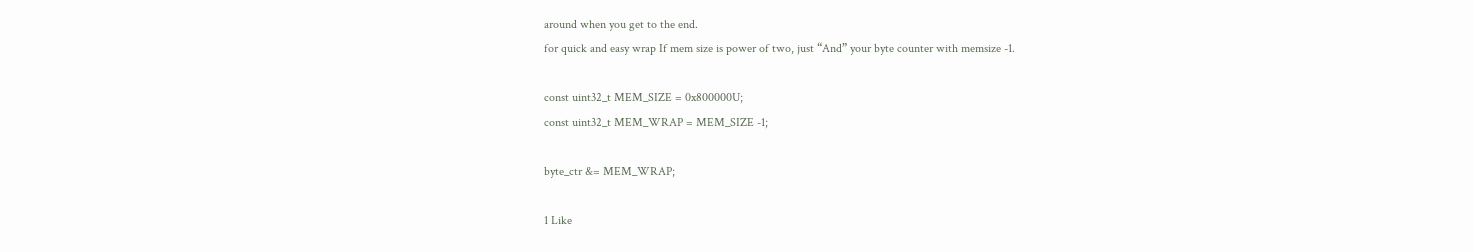around when you get to the end.
for quick and easy wrap If mem size is power of two, just “And” your byte counter with memsize -1.

const uint32_t MEM_SIZE = 0x800000U;
const uint32_t MEM_WRAP = MEM_SIZE -1;

byte_ctr &= MEM_WRAP;

1 Like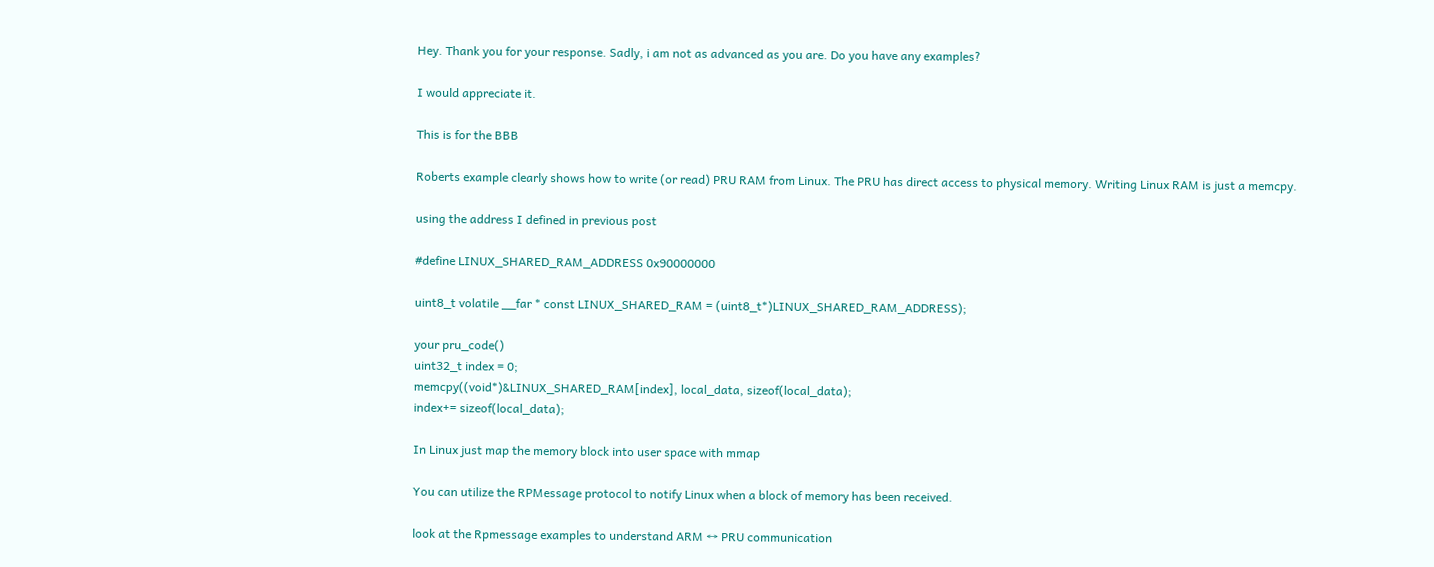Hey. Thank you for your response. Sadly, i am not as advanced as you are. Do you have any examples?

I would appreciate it.

This is for the BBB

Roberts example clearly shows how to write (or read) PRU RAM from Linux. The PRU has direct access to physical memory. Writing Linux RAM is just a memcpy.

using the address I defined in previous post

#define LINUX_SHARED_RAM_ADDRESS 0x90000000

uint8_t volatile __far * const LINUX_SHARED_RAM = (uint8_t*)LINUX_SHARED_RAM_ADDRESS);

your pru_code()
uint32_t index = 0;
memcpy((void*)&LINUX_SHARED_RAM[index], local_data, sizeof(local_data);
index+= sizeof(local_data);

In Linux just map the memory block into user space with mmap

You can utilize the RPMessage protocol to notify Linux when a block of memory has been received.

look at the Rpmessage examples to understand ARM ↔ PRU communication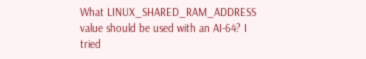What LINUX_SHARED_RAM_ADDRESS value should be used with an AI-64? I tried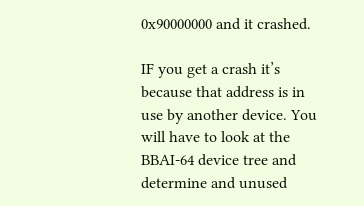0x90000000 and it crashed.

IF you get a crash it’s because that address is in use by another device. You will have to look at the BBAI-64 device tree and determine and unused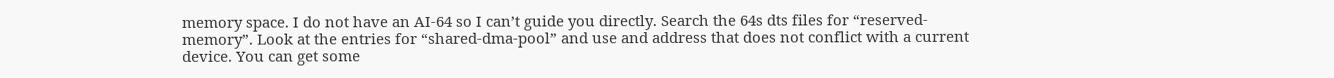memory space. I do not have an AI-64 so I can’t guide you directly. Search the 64s dts files for “reserved-memory”. Look at the entries for “shared-dma-pool” and use and address that does not conflict with a current device. You can get some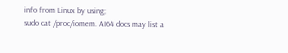info from Linux by using;
sudo cat /proc/iomem. AI64 docs may list a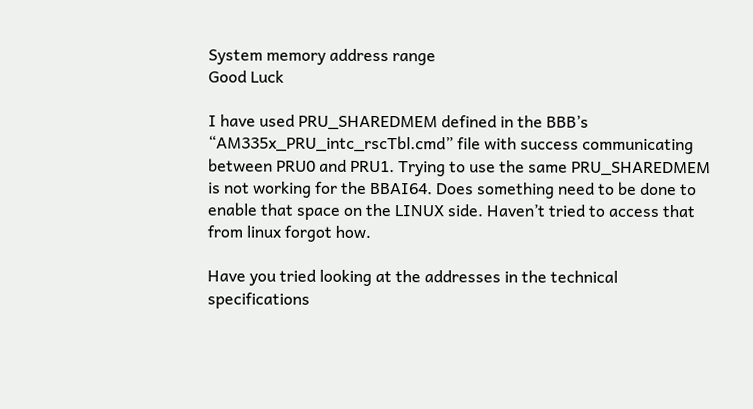System memory address range
Good Luck

I have used PRU_SHAREDMEM defined in the BBB’s “AM335x_PRU_intc_rscTbl.cmd” file with success communicating between PRU0 and PRU1. Trying to use the same PRU_SHAREDMEM is not working for the BBAI64. Does something need to be done to enable that space on the LINUX side. Haven’t tried to access that from linux forgot how.

Have you tried looking at the addresses in the technical specifications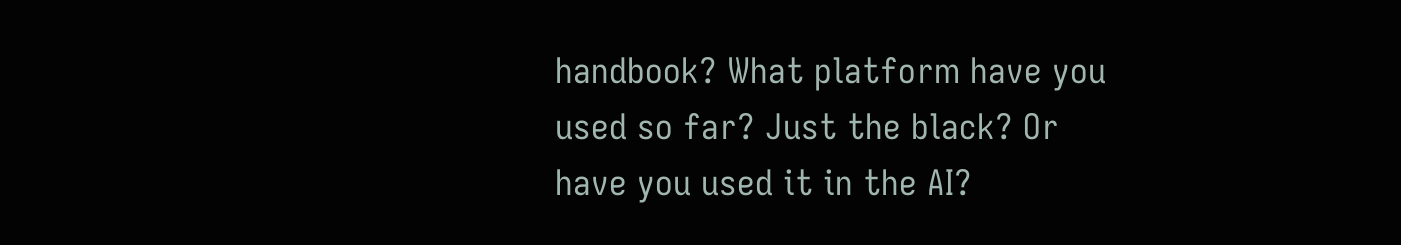handbook? What platform have you used so far? Just the black? Or have you used it in the AI?